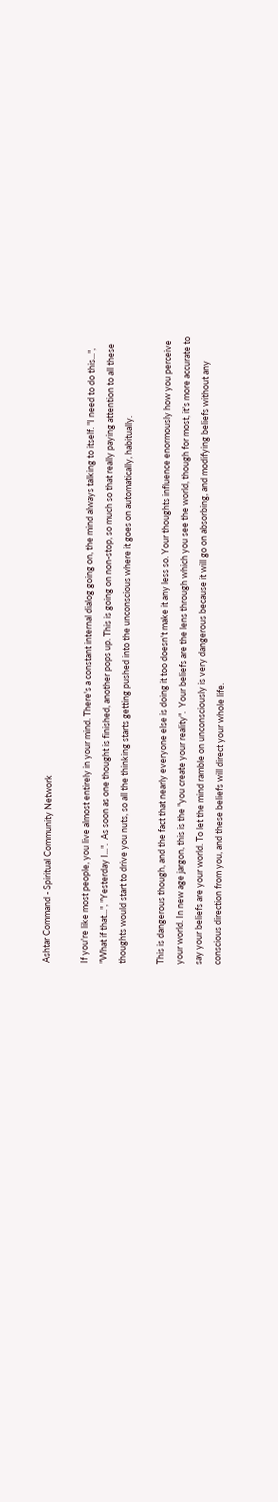Ashtar Command - Spiritual Community Network

If you're like most people, you live almost entirely in your mind. There's a constant internal dialog going on, the mind always talking to itself. "I need to do this...", "What if that...", "Yesterday I...".  As soon as one thought is finished, another pops up. This is going on non-stop, so much so that really paying attention to all these thoughts would start to drive you nuts, so all the thinking starts getting pushed into the unconscious where it goes on automatically, habitually.

This is dangerous though, and the fact that nearly everyone else is doing it too doesn't make it any less so. Your thoughts influence enormously how you perceive your world. In new age jargon, this is the "you create your reality".  Your beliefs are the lens through which you see the world, though for most, it's more accurate to say your beliefs are your world. To let the mind ramble on unconsciously is very dangerous because it will go on absorbing, and modifying beliefs without any conscious direction from you, and these beliefs will direct your whole life.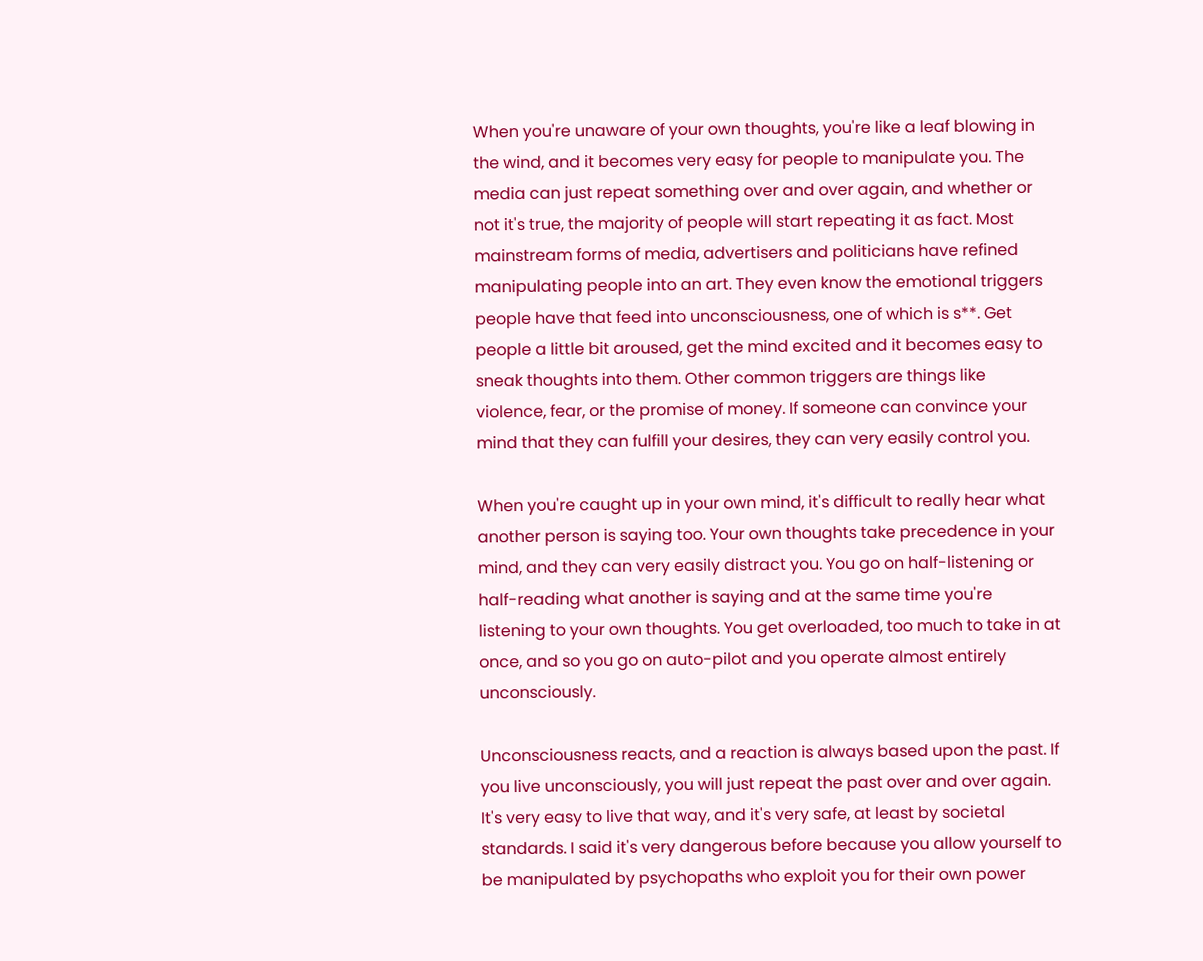When you're unaware of your own thoughts, you're like a leaf blowing in the wind, and it becomes very easy for people to manipulate you. The media can just repeat something over and over again, and whether or not it's true, the majority of people will start repeating it as fact. Most mainstream forms of media, advertisers and politicians have refined manipulating people into an art. They even know the emotional triggers people have that feed into unconsciousness, one of which is s**. Get people a little bit aroused, get the mind excited and it becomes easy to sneak thoughts into them. Other common triggers are things like violence, fear, or the promise of money. If someone can convince your mind that they can fulfill your desires, they can very easily control you.

When you're caught up in your own mind, it's difficult to really hear what another person is saying too. Your own thoughts take precedence in your mind, and they can very easily distract you. You go on half-listening or half-reading what another is saying and at the same time you're listening to your own thoughts. You get overloaded, too much to take in at once, and so you go on auto-pilot and you operate almost entirely unconsciously.

Unconsciousness reacts, and a reaction is always based upon the past. If you live unconsciously, you will just repeat the past over and over again. It's very easy to live that way, and it's very safe, at least by societal standards. I said it's very dangerous before because you allow yourself to be manipulated by psychopaths who exploit you for their own power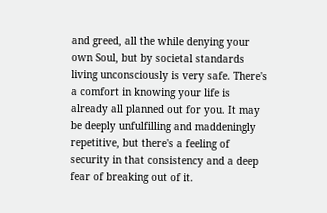and greed, all the while denying your own Soul, but by societal standards living unconsciously is very safe. There's a comfort in knowing your life is already all planned out for you. It may be deeply unfulfilling and maddeningly repetitive, but there's a feeling of security in that consistency and a deep fear of breaking out of it.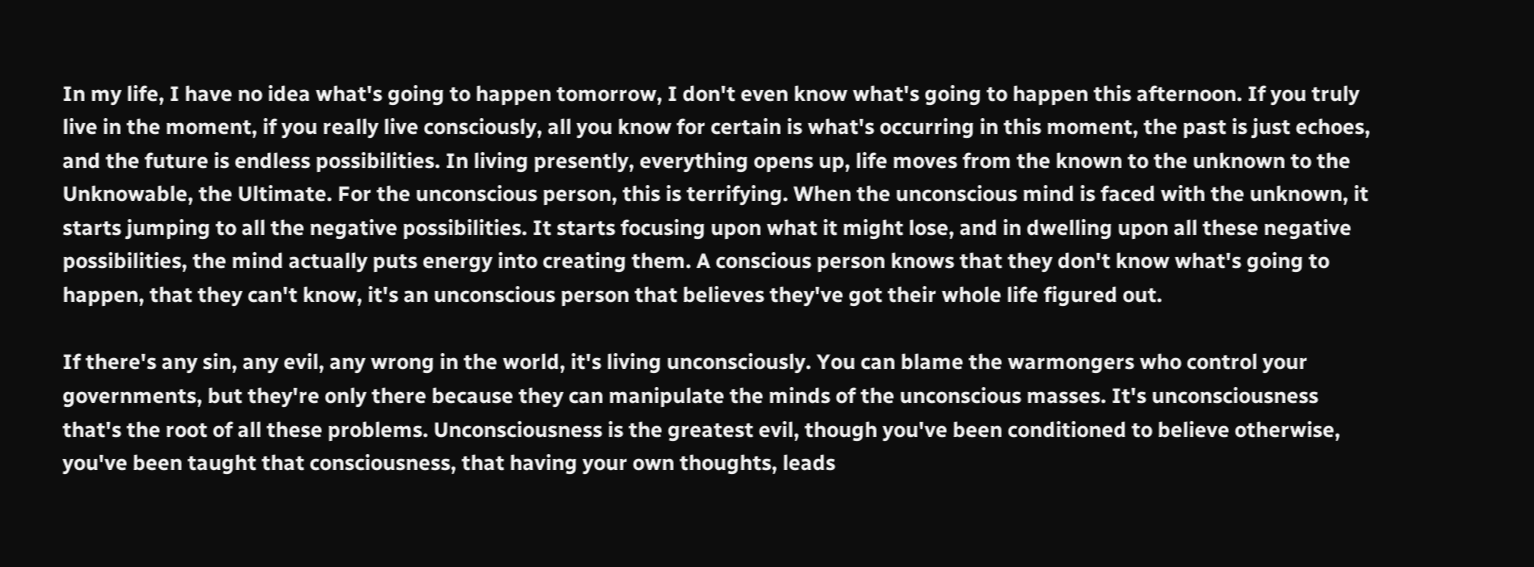In my life, I have no idea what's going to happen tomorrow, I don't even know what's going to happen this afternoon. If you truly live in the moment, if you really live consciously, all you know for certain is what's occurring in this moment, the past is just echoes, and the future is endless possibilities. In living presently, everything opens up, life moves from the known to the unknown to the Unknowable, the Ultimate. For the unconscious person, this is terrifying. When the unconscious mind is faced with the unknown, it starts jumping to all the negative possibilities. It starts focusing upon what it might lose, and in dwelling upon all these negative possibilities, the mind actually puts energy into creating them. A conscious person knows that they don't know what's going to happen, that they can't know, it's an unconscious person that believes they've got their whole life figured out.

If there's any sin, any evil, any wrong in the world, it's living unconsciously. You can blame the warmongers who control your governments, but they're only there because they can manipulate the minds of the unconscious masses. It's unconsciousness that's the root of all these problems. Unconsciousness is the greatest evil, though you've been conditioned to believe otherwise, you've been taught that consciousness, that having your own thoughts, leads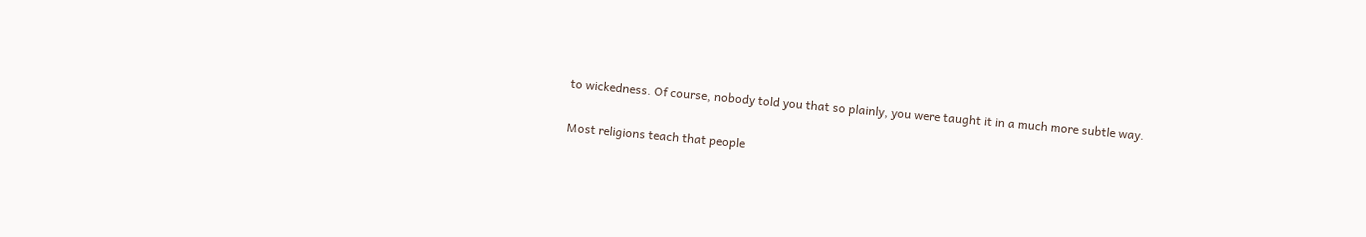to wickedness. Of course, nobody told you that so plainly, you were taught it in a much more subtle way.

Most religions teach that people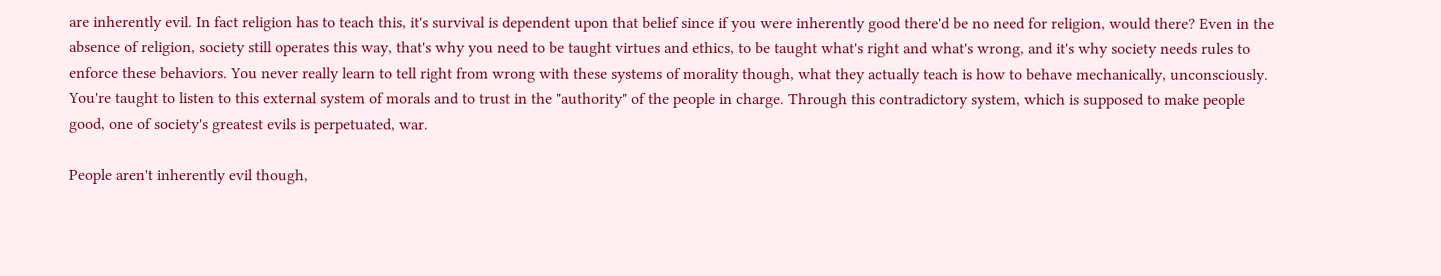are inherently evil. In fact religion has to teach this, it's survival is dependent upon that belief since if you were inherently good there'd be no need for religion, would there? Even in the absence of religion, society still operates this way, that's why you need to be taught virtues and ethics, to be taught what's right and what's wrong, and it's why society needs rules to enforce these behaviors. You never really learn to tell right from wrong with these systems of morality though, what they actually teach is how to behave mechanically, unconsciously. You're taught to listen to this external system of morals and to trust in the "authority" of the people in charge. Through this contradictory system, which is supposed to make people good, one of society's greatest evils is perpetuated, war.

People aren't inherently evil though,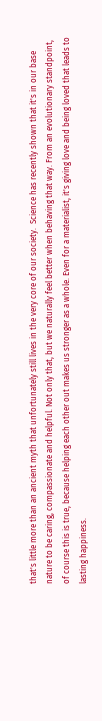that's little more than an ancient myth that unfortunately still lives in the very core of our society.  Science has recently shown that it's in our base nature to be caring, compassionate and helpful. Not only that, but we naturally feel better when behaving that way. From an evolutionary standpoint, of course this is true, because helping each other out makes us stronger as a whole. Even for a materialist, it's giving love and being loved that leads to lasting happiness.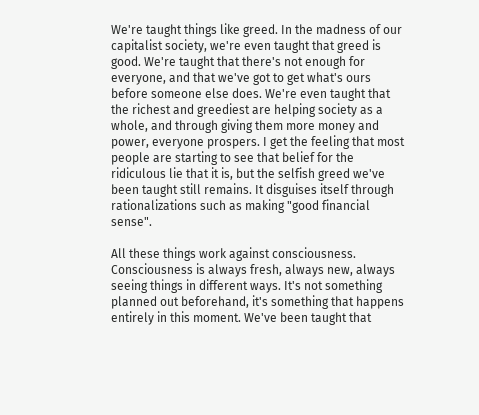We're taught things like greed. In the madness of our capitalist society, we're even taught that greed is good. We're taught that there's not enough for everyone, and that we've got to get what's ours before someone else does. We're even taught that the richest and greediest are helping society as a whole, and through giving them more money and power, everyone prospers. I get the feeling that most people are starting to see that belief for the ridiculous lie that it is, but the selfish greed we've been taught still remains. It disguises itself through rationalizations such as making "good financial sense".

All these things work against consciousness. Consciousness is always fresh, always new, always seeing things in different ways. It's not something planned out beforehand, it's something that happens entirely in this moment. We've been taught that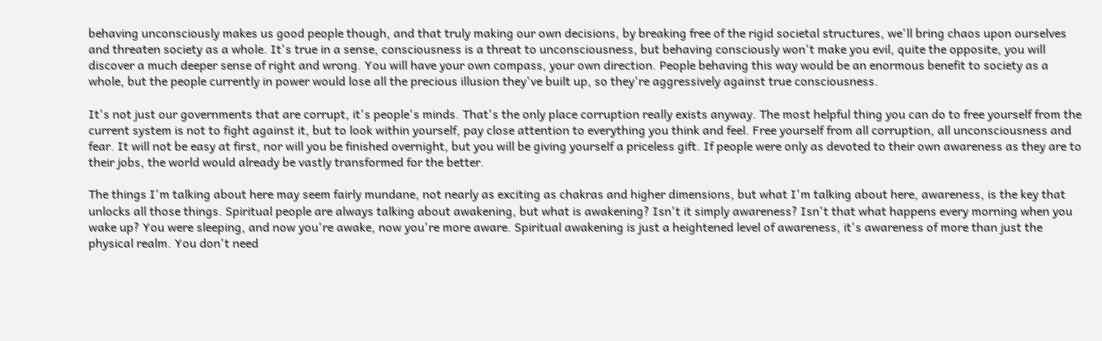behaving unconsciously makes us good people though, and that truly making our own decisions, by breaking free of the rigid societal structures, we'll bring chaos upon ourselves and threaten society as a whole. It's true in a sense, consciousness is a threat to unconsciousness, but behaving consciously won't make you evil, quite the opposite, you will discover a much deeper sense of right and wrong. You will have your own compass, your own direction. People behaving this way would be an enormous benefit to society as a whole, but the people currently in power would lose all the precious illusion they've built up, so they're aggressively against true consciousness.

It's not just our governments that are corrupt, it's people's minds. That's the only place corruption really exists anyway. The most helpful thing you can do to free yourself from the current system is not to fight against it, but to look within yourself, pay close attention to everything you think and feel. Free yourself from all corruption, all unconsciousness and fear. It will not be easy at first, nor will you be finished overnight, but you will be giving yourself a priceless gift. If people were only as devoted to their own awareness as they are to their jobs, the world would already be vastly transformed for the better.

The things I'm talking about here may seem fairly mundane, not nearly as exciting as chakras and higher dimensions, but what I'm talking about here, awareness, is the key that unlocks all those things. Spiritual people are always talking about awakening, but what is awakening? Isn't it simply awareness? Isn't that what happens every morning when you wake up? You were sleeping, and now you're awake, now you're more aware. Spiritual awakening is just a heightened level of awareness, it's awareness of more than just the physical realm. You don't need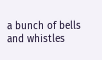a bunch of bells and whistles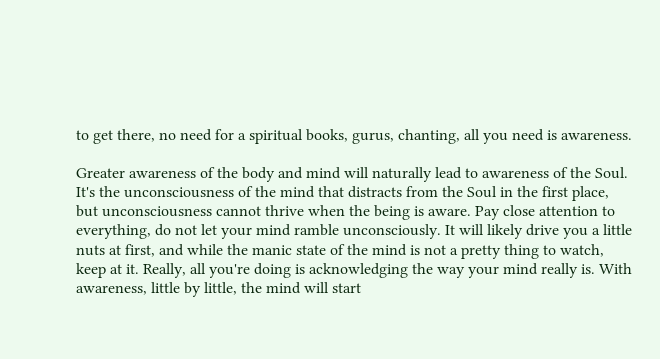to get there, no need for a spiritual books, gurus, chanting, all you need is awareness.

Greater awareness of the body and mind will naturally lead to awareness of the Soul. It's the unconsciousness of the mind that distracts from the Soul in the first place, but unconsciousness cannot thrive when the being is aware. Pay close attention to everything, do not let your mind ramble unconsciously. It will likely drive you a little nuts at first, and while the manic state of the mind is not a pretty thing to watch, keep at it. Really, all you're doing is acknowledging the way your mind really is. With awareness, little by little, the mind will start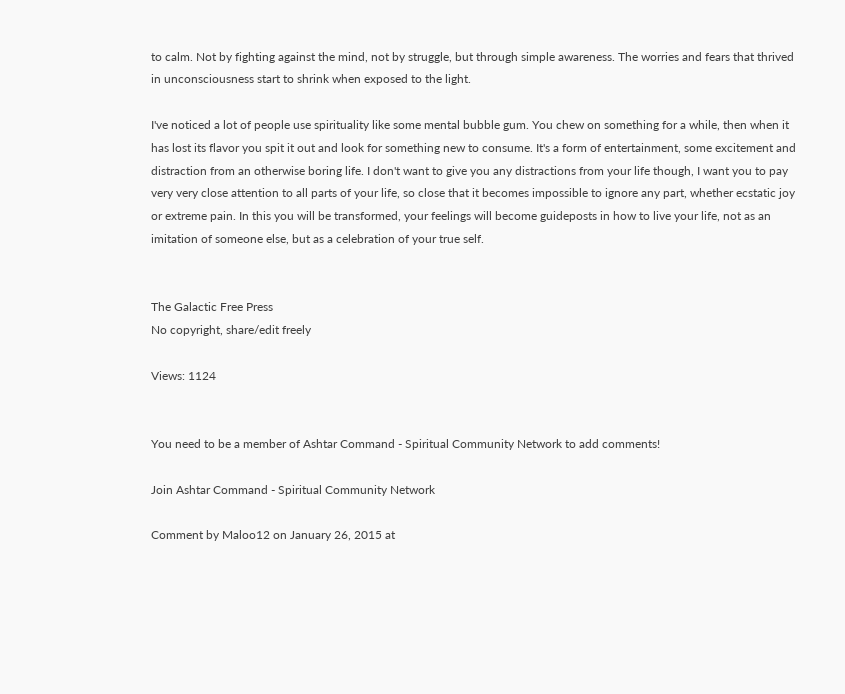to calm. Not by fighting against the mind, not by struggle, but through simple awareness. The worries and fears that thrived in unconsciousness start to shrink when exposed to the light.

I've noticed a lot of people use spirituality like some mental bubble gum. You chew on something for a while, then when it has lost its flavor you spit it out and look for something new to consume. It's a form of entertainment, some excitement and distraction from an otherwise boring life. I don't want to give you any distractions from your life though, I want you to pay very very close attention to all parts of your life, so close that it becomes impossible to ignore any part, whether ecstatic joy or extreme pain. In this you will be transformed, your feelings will become guideposts in how to live your life, not as an imitation of someone else, but as a celebration of your true self.


The Galactic Free Press
No copyright, share/edit freely

Views: 1124


You need to be a member of Ashtar Command - Spiritual Community Network to add comments!

Join Ashtar Command - Spiritual Community Network

Comment by Maloo12 on January 26, 2015 at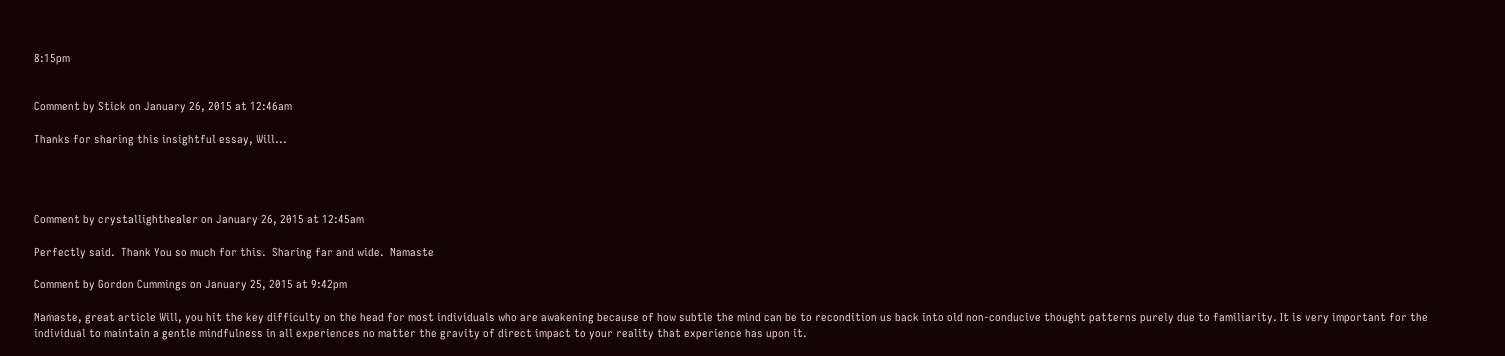8:15pm


Comment by Stick on January 26, 2015 at 12:46am

Thanks for sharing this insightful essay, Will...




Comment by crystallighthealer on January 26, 2015 at 12:45am

Perfectly said.  Thank You so much for this.  Sharing far and wide.  Namaste

Comment by Gordon Cummings on January 25, 2015 at 9:42pm

Namaste, great article Will, you hit the key difficulty on the head for most individuals who are awakening because of how subtle the mind can be to recondition us back into old non-conducive thought patterns purely due to familiarity. It is very important for the individual to maintain a gentle mindfulness in all experiences no matter the gravity of direct impact to your reality that experience has upon it.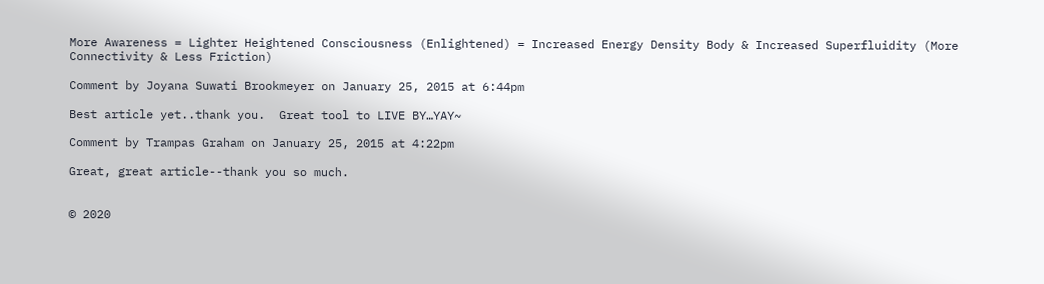More Awareness = Lighter Heightened Consciousness (Enlightened) = Increased Energy Density Body & Increased Superfluidity (More Connectivity & Less Friction)

Comment by Joyana Suwati Brookmeyer on January 25, 2015 at 6:44pm

Best article yet..thank you.  Great tool to LIVE BY…YAY~

Comment by Trampas Graham on January 25, 2015 at 4:22pm

Great, great article--thank you so much.


© 2020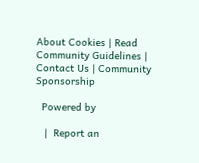About Cookies | Read Community Guidelines | Contact Us | Community Sponsorship

  Powered by

   |  Report an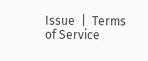Issue  |  Terms of Service